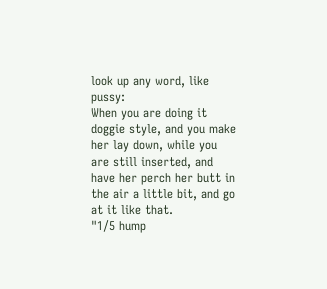look up any word, like pussy:
When you are doing it doggie style, and you make her lay down, while you are still inserted, and have her perch her butt in the air a little bit, and go at it like that.
"1/5 hump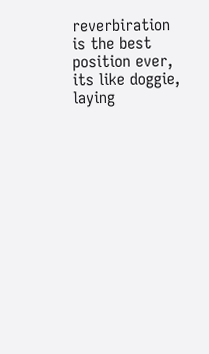reverbiration is the best position ever, its like doggie, laying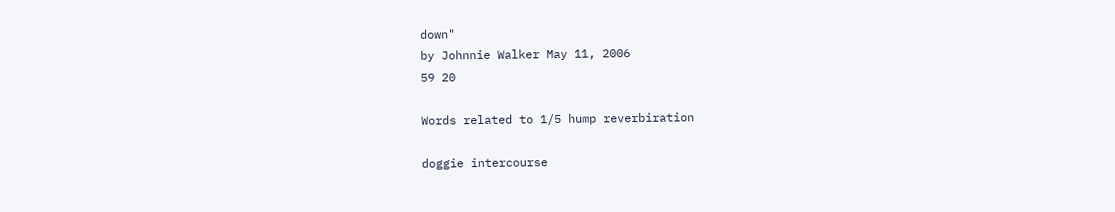down"
by Johnnie Walker May 11, 2006
59 20

Words related to 1/5 hump reverbiration

doggie intercourse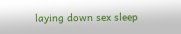laying down sex sleep